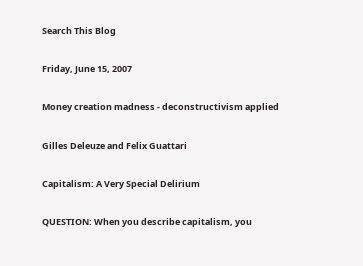Search This Blog

Friday, June 15, 2007

Money creation madness - deconstructivism applied

Gilles Deleuze and Felix Guattari

Capitalism: A Very Special Delirium

QUESTION: When you describe capitalism, you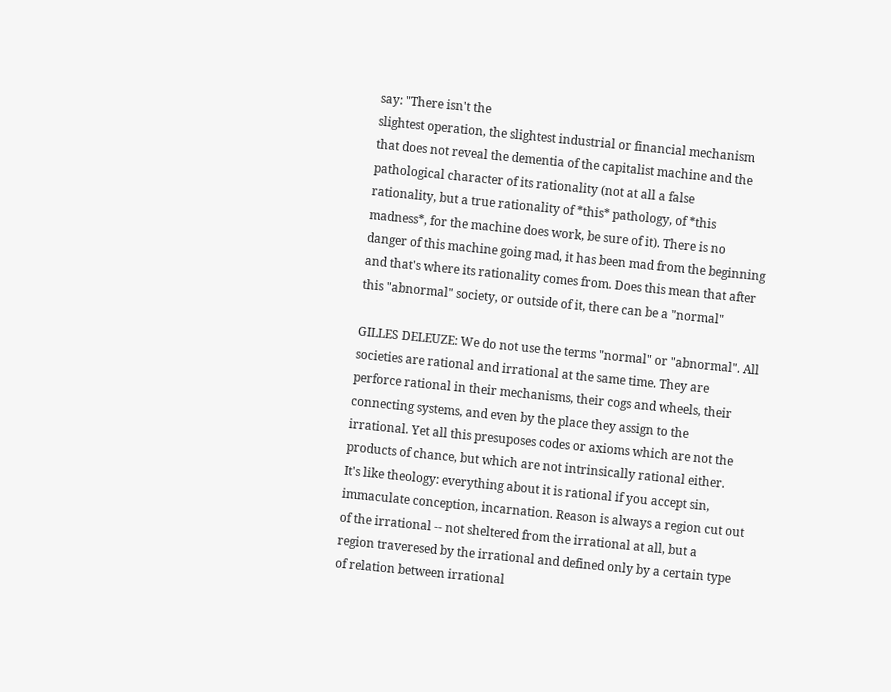say: "There isn't the
slightest operation, the slightest industrial or financial mechanism
that does not reveal the dementia of the capitalist machine and the
pathological character of its rationality (not at all a false
rationality, but a true rationality of *this* pathology, of *this
madness*, for the machine does work, be sure of it). There is no
danger of this machine going mad, it has been mad from the beginning
and that's where its rationality comes from. Does this mean that after
this "abnormal" society, or outside of it, there can be a "normal"

GILLES DELEUZE: We do not use the terms "normal" or "abnormal". All
societies are rational and irrational at the same time. They are
perforce rational in their mechanisms, their cogs and wheels, their
connecting systems, and even by the place they assign to the
irrational. Yet all this presuposes codes or axioms which are not the
products of chance, but which are not intrinsically rational either.
It's like theology: everything about it is rational if you accept sin,
immaculate conception, incarnation. Reason is always a region cut out
of the irrational -- not sheltered from the irrational at all, but a
region traveresed by the irrational and defined only by a certain type
of relation between irrational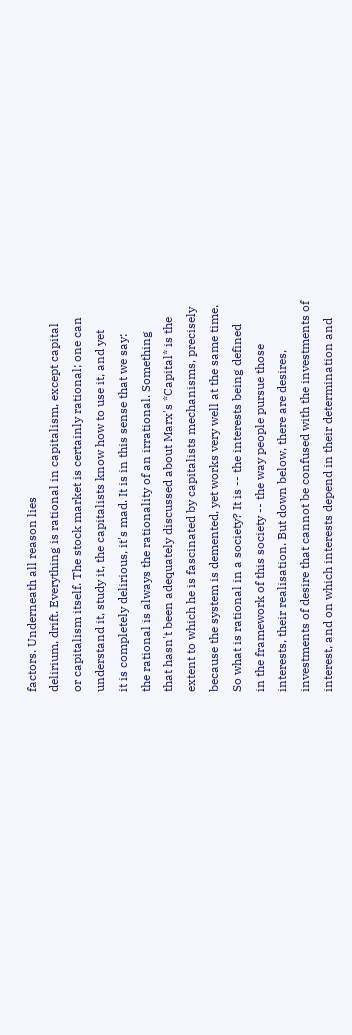factors. Underneath all reason lies
delirium, drift. Everything is rational in capitalism, except capital
or capitalism itself. The stock market is certainly rational; one can
understand it, study it, the capitalists know how to use it, and yet
it is completely delirious, it's mad. It is in this sense that we say:
the rational is always the rationality of an irrational. Something
that hasn't been adequately discussed about Marx's *Capital* is the
extent to which he is fascinated by capitalists mechanisms, precisely
because the system is demented, yet works very well at the same time.
So what is rational in a society? It is -- the interests being defined
in the framework of this society -- the way people pursue those
interests, their realisation. But down below, there are desires,
investments of desire that cannot be confused with the investments of
interest, and on which interests depend in their determination and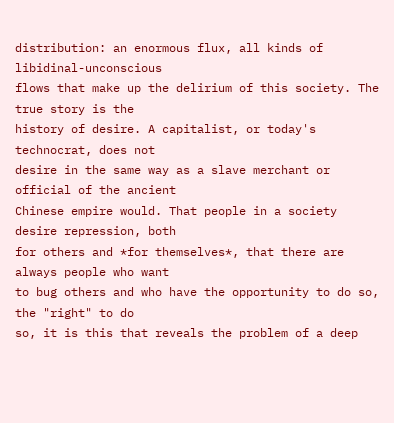distribution: an enormous flux, all kinds of libidinal-unconscious
flows that make up the delirium of this society. The true story is the
history of desire. A capitalist, or today's technocrat, does not
desire in the same way as a slave merchant or official of the ancient
Chinese empire would. That people in a society desire repression, both
for others and *for themselves*, that there are always people who want
to bug others and who have the opportunity to do so, the "right" to do
so, it is this that reveals the problem of a deep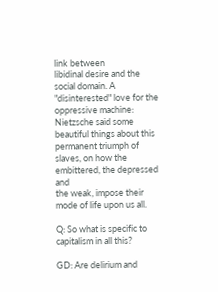link between
libidinal desire and the social domain. A "disinterested" love for the
oppressive machine: Nietzsche said some beautiful things about this
permanent triumph of slaves, on how the embittered, the depressed and
the weak, impose their mode of life upon us all.

Q: So what is specific to capitalism in all this?

GD: Are delirium and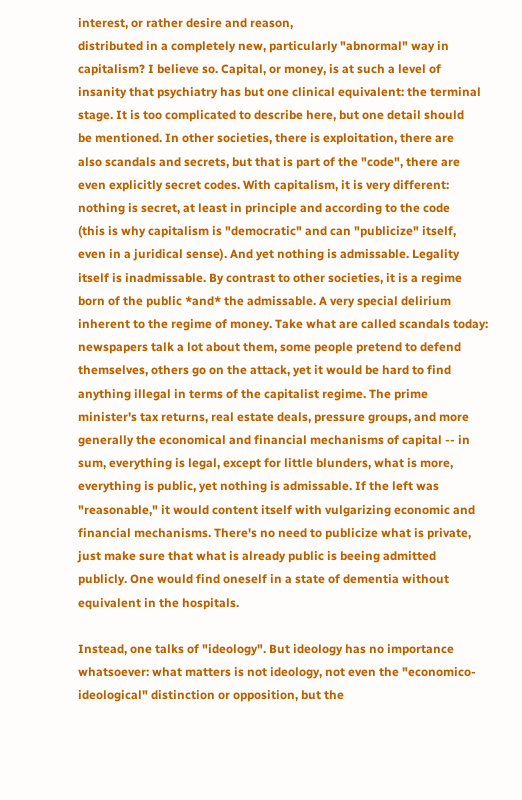interest, or rather desire and reason,
distributed in a completely new, particularly "abnormal" way in
capitalism? I believe so. Capital, or money, is at such a level of
insanity that psychiatry has but one clinical equivalent: the terminal
stage. It is too complicated to describe here, but one detail should
be mentioned. In other societies, there is exploitation, there are
also scandals and secrets, but that is part of the "code", there are
even explicitly secret codes. With capitalism, it is very different:
nothing is secret, at least in principle and according to the code
(this is why capitalism is "democratic" and can "publicize" itself,
even in a juridical sense). And yet nothing is admissable. Legality
itself is inadmissable. By contrast to other societies, it is a regime
born of the public *and* the admissable. A very special delirium
inherent to the regime of money. Take what are called scandals today:
newspapers talk a lot about them, some people pretend to defend
themselves, others go on the attack, yet it would be hard to find
anything illegal in terms of the capitalist regime. The prime
minister's tax returns, real estate deals, pressure groups, and more
generally the economical and financial mechanisms of capital -- in
sum, everything is legal, except for little blunders, what is more,
everything is public, yet nothing is admissable. If the left was
"reasonable," it would content itself with vulgarizing economic and
financial mechanisms. There's no need to publicize what is private,
just make sure that what is already public is beeing admitted
publicly. One would find oneself in a state of dementia without
equivalent in the hospitals.

Instead, one talks of "ideology". But ideology has no importance
whatsoever: what matters is not ideology, not even the "economico-
ideological" distinction or opposition, but the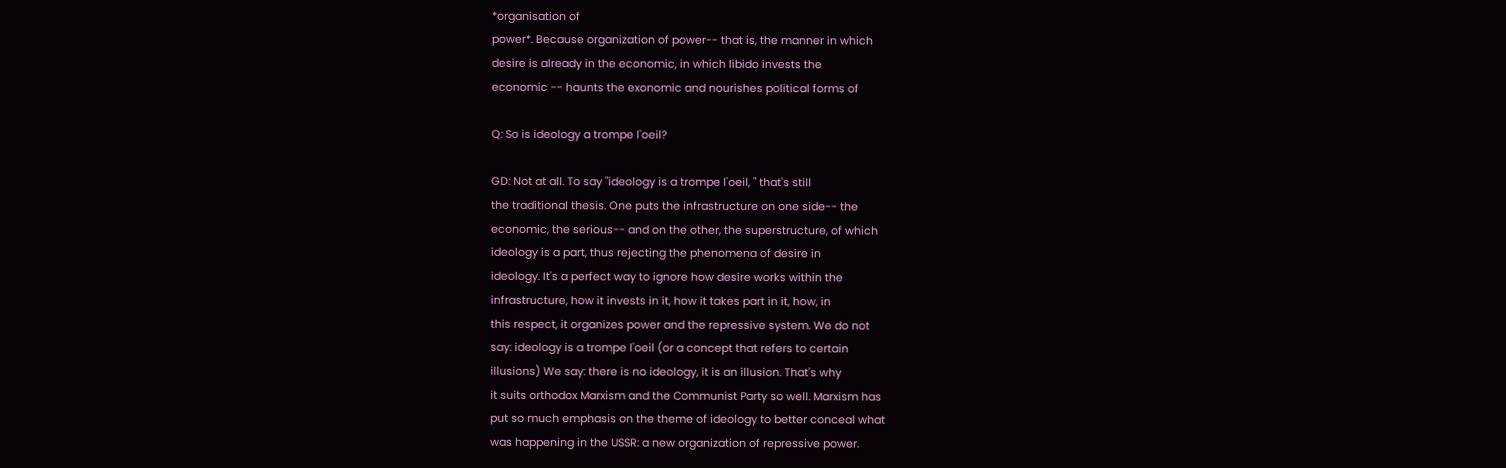*organisation of
power*. Because organization of power-- that is, the manner in which
desire is already in the economic, in which libido invests the
economic -- haunts the exonomic and nourishes political forms of

Q: So is ideology a trompe l'oeil?

GD: Not at all. To say "ideology is a trompe l'oeil, " that's still
the traditional thesis. One puts the infrastructure on one side-- the
economic, the serious-- and on the other, the superstructure, of which
ideology is a part, thus rejecting the phenomena of desire in
ideology. It's a perfect way to ignore how desire works within the
infrastructure, how it invests in it, how it takes part in it, how, in
this respect, it organizes power and the repressive system. We do not
say: ideology is a trompe l'oeil (or a concept that refers to certain
illusions) We say: there is no ideology, it is an illusion. That's why
it suits orthodox Marxism and the Communist Party so well. Marxism has
put so much emphasis on the theme of ideology to better conceal what
was happening in the USSR: a new organization of repressive power.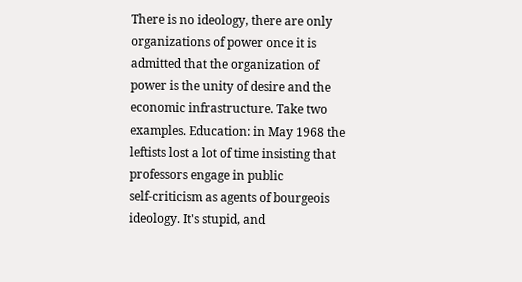There is no ideology, there are only organizations of power once it is
admitted that the organization of power is the unity of desire and the
economic infrastructure. Take two examples. Education: in May 1968 the
leftists lost a lot of time insisting that professors engage in public
self-criticism as agents of bourgeois ideology. It's stupid, and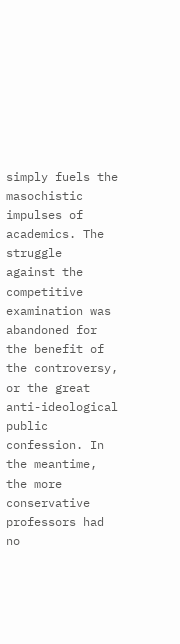simply fuels the masochistic impulses of academics. The struggle
against the competitive examination was abandoned for the benefit of
the controversy, or the great anti-ideological public confession. In
the meantime, the more conservative professors had no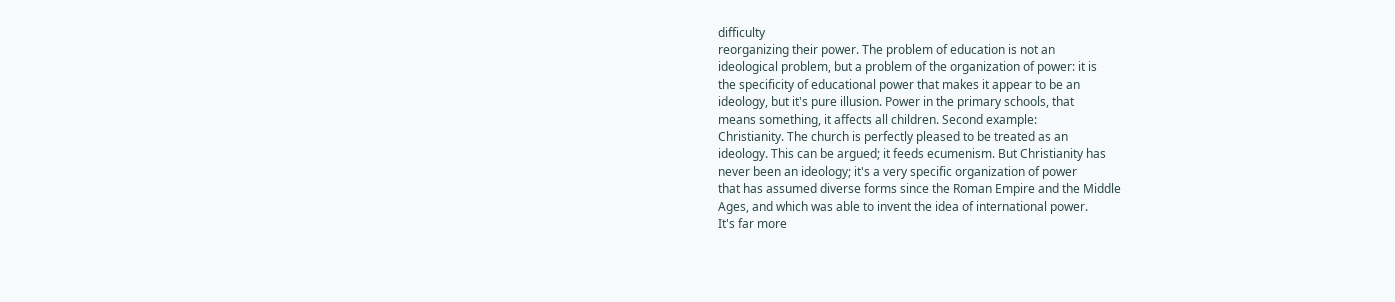difficulty
reorganizing their power. The problem of education is not an
ideological problem, but a problem of the organization of power: it is
the specificity of educational power that makes it appear to be an
ideology, but it's pure illusion. Power in the primary schools, that
means something, it affects all children. Second example:
Christianity. The church is perfectly pleased to be treated as an
ideology. This can be argued; it feeds ecumenism. But Christianity has
never been an ideology; it's a very specific organization of power
that has assumed diverse forms since the Roman Empire and the Middle
Ages, and which was able to invent the idea of international power.
It's far more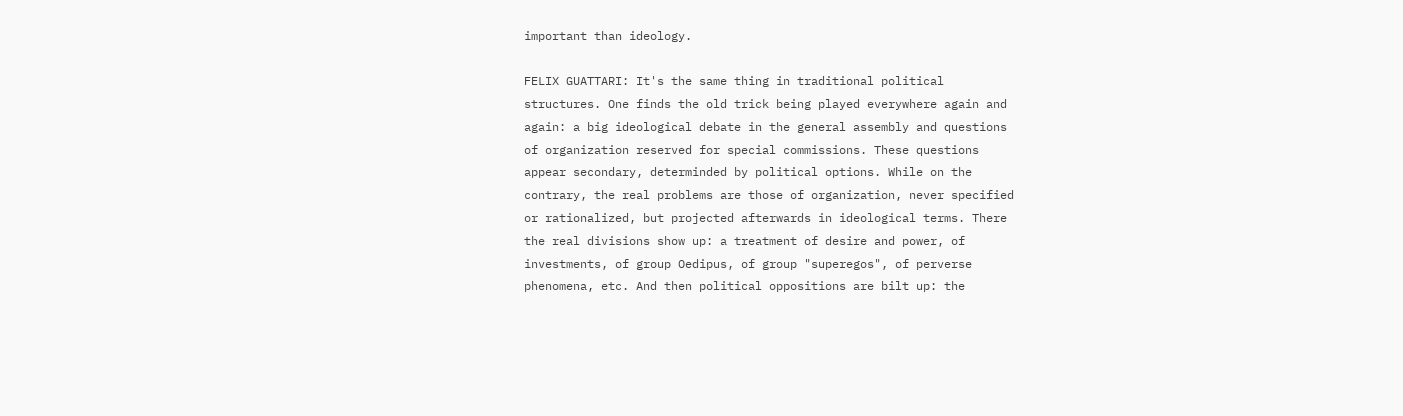important than ideology.

FELIX GUATTARI: It's the same thing in traditional political
structures. One finds the old trick being played everywhere again and
again: a big ideological debate in the general assembly and questions
of organization reserved for special commissions. These questions
appear secondary, determinded by political options. While on the
contrary, the real problems are those of organization, never specified
or rationalized, but projected afterwards in ideological terms. There
the real divisions show up: a treatment of desire and power, of
investments, of group Oedipus, of group "superegos", of perverse
phenomena, etc. And then political oppositions are bilt up: the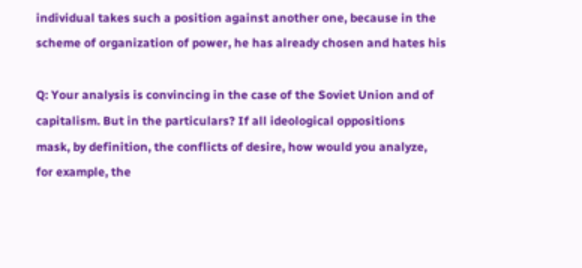individual takes such a position against another one, because in the
scheme of organization of power, he has already chosen and hates his

Q: Your analysis is convincing in the case of the Soviet Union and of
capitalism. But in the particulars? If all ideological oppositions
mask, by definition, the conflicts of desire, how would you analyze,
for example, the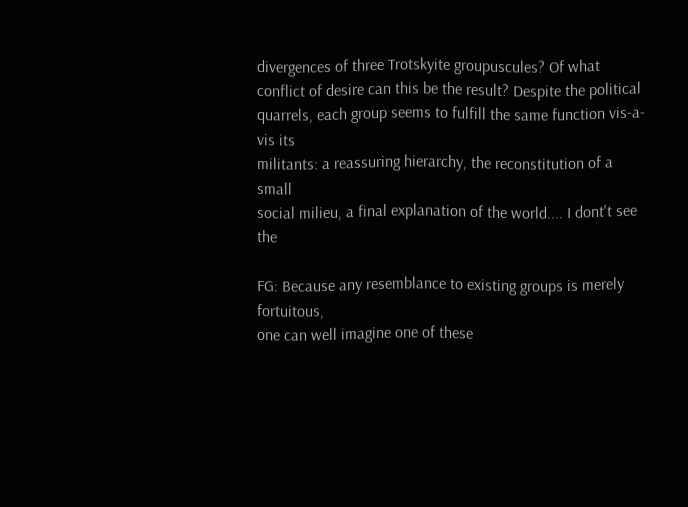divergences of three Trotskyite groupuscules? Of what
conflict of desire can this be the result? Despite the political
quarrels, each group seems to fulfill the same function vis-a-vis its
militants: a reassuring hierarchy, the reconstitution of a small
social milieu, a final explanation of the world.... I dont't see the

FG: Because any resemblance to existing groups is merely fortuitous,
one can well imagine one of these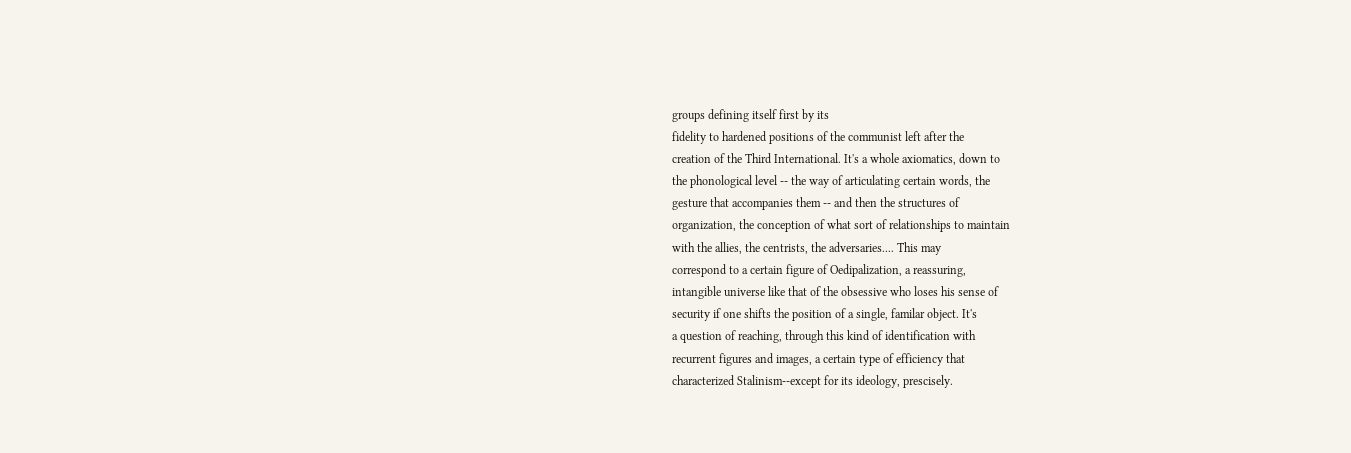groups defining itself first by its
fidelity to hardened positions of the communist left after the
creation of the Third International. It's a whole axiomatics, down to
the phonological level -- the way of articulating certain words, the
gesture that accompanies them -- and then the structures of
organization, the conception of what sort of relationships to maintain
with the allies, the centrists, the adversaries.... This may
correspond to a certain figure of Oedipalization, a reassuring,
intangible universe like that of the obsessive who loses his sense of
security if one shifts the position of a single, familar object. It's
a question of reaching, through this kind of identification with
recurrent figures and images, a certain type of efficiency that
characterized Stalinism--except for its ideology, prescisely.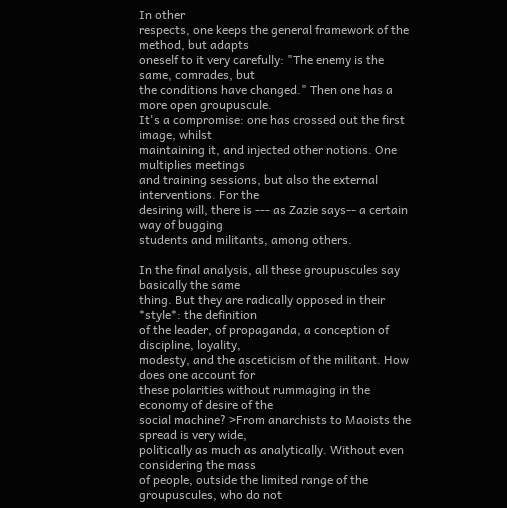In other
respects, one keeps the general framework of the method, but adapts
oneself to it very carefully: "The enemy is the same, comrades, but
the conditions have changed." Then one has a more open groupuscule.
It's a compromise: one has crossed out the first image, whilst
maintaining it, and injected other notions. One multiplies meetings
and training sessions, but also the external interventions. For the
desiring will, there is --- as Zazie says-- a certain way of bugging
students and militants, among others.

In the final analysis, all these groupuscules say basically the same
thing. But they are radically opposed in their *style*: the definition
of the leader, of propaganda, a conception of discipline, loyality,
modesty, and the asceticism of the militant. How does one account for
these polarities without rummaging in the economy of desire of the
social machine? >From anarchists to Maoists the spread is very wide,
politically as much as analytically. Without even considering the mass
of people, outside the limited range of the groupuscules, who do not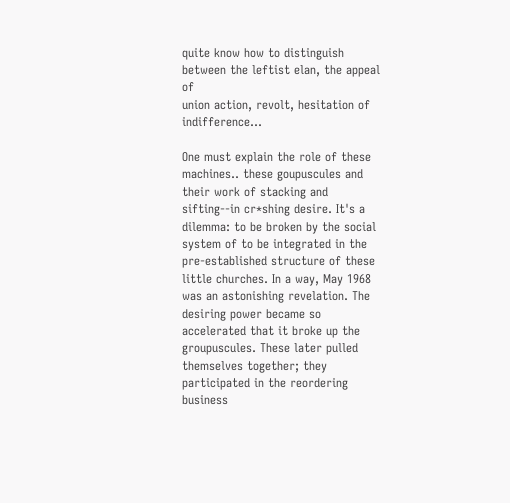quite know how to distinguish between the leftist elan, the appeal of
union action, revolt, hesitation of indifference...

One must explain the role of these machines.. these goupuscules and
their work of stacking and sifting--in cr*shing desire. It's a
dilemma: to be broken by the social system of to be integrated in the
pre-established structure of these little churches. In a way, May 1968
was an astonishing revelation. The desiring power became so
accelerated that it broke up the groupuscules. These later pulled
themselves together; they participated in the reordering business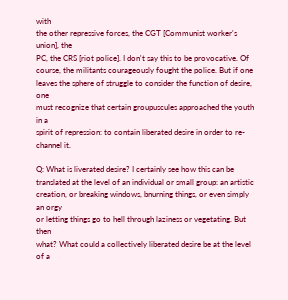with
the other repressive forces, the CGT [Communist worker's union], the
PC, the CRS [riot police]. I don't say this to be provocative. Of
course, the militants courageously fought the police. But if one
leaves the sphere of struggle to consider the function of desire, one
must recognize that certain groupuscules approached the youth in a
spirit of repression: to contain liberated desire in order to re-
channel it.

Q: What is liverated desire? I certainly see how this can be
translated at the level of an individual or small group: an artistic
creation, or breaking windows, bnurning things, or even simply an orgy
or letting things go to hell through laziness or vegetating. But then
what? What could a collectively liberated desire be at the level of a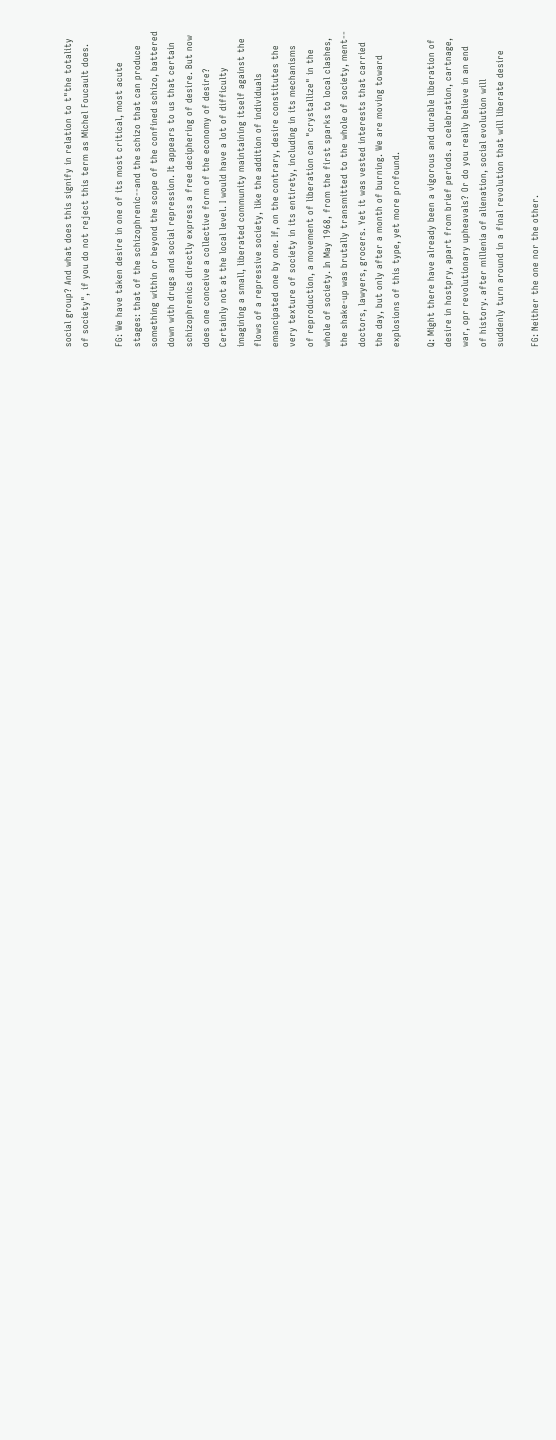social group? And what does this signify in relation to t"the totality
of society", if you do not reject this term as Michel Foucault does.

FG: We have taken desire in one of its most critical, most acute
stages: that of the schizophrenic--and the schizo that can produce
something within or beyond the scope of the confined schizo, battered
down with drugs and social repression. It appears to us that certain
schizophrenics directly express a free deciphering of desire. But now
does one conceive a collective form of the economy of desire?
Certainly not at the local level. I would have a lot of difficulty
imagining a small, liberated community maintaining itself against the
flows of a repressive society, like the addition of individuals
emancipated one by one. If, on the contrary, desire constitutes the
very texture of society in its entirety, including in its mechanisms
of reproduction, a movement of liberation can "crystallize" in the
whole of society. In May 1968, from the first sparks to local clashes,
the shake-up was brutally transmitted to the whole of society, ment--
doctors, lawyers, grocers. Yet it was vested interests that carried
the day, but only after a month of burning. We are moving toward
explosions of this type, yet more profound.

Q: Might there have already been a vigorous and durable liberation of
desire in hostpry, apart from brief periods. a celebration, cartnage,
war, opr revolutionary upheavals? Or do you really believe in an end
of history. after millenia of alienation, social evolution will
suddenly turn around in a final revolution that will liberate desire

FG: Neither the one nor the other.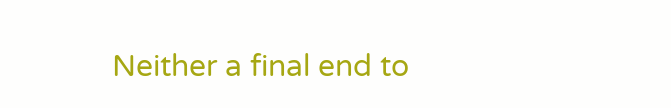Neither a final end to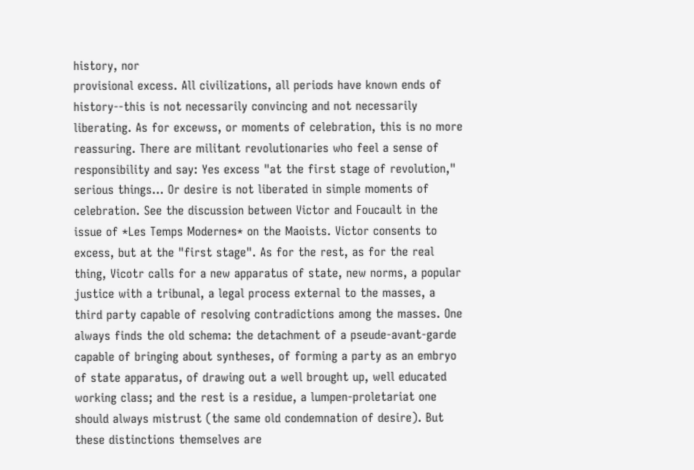history, nor
provisional excess. All civilizations, all periods have known ends of
history--this is not necessarily convincing and not necessarily
liberating. As for excewss, or moments of celebration, this is no more
reassuring. There are militant revolutionaries who feel a sense of
responsibility and say: Yes excess "at the first stage of revolution,"
serious things... Or desire is not liberated in simple moments of
celebration. See the discussion between Victor and Foucault in the
issue of *Les Temps Modernes* on the Maoists. Victor consents to
excess, but at the "first stage". As for the rest, as for the real
thing, Vicotr calls for a new apparatus of state, new norms, a popular
justice with a tribunal, a legal process external to the masses, a
third party capable of resolving contradictions among the masses. One
always finds the old schema: the detachment of a pseude-avant-garde
capable of bringing about syntheses, of forming a party as an embryo
of state apparatus, of drawing out a well brought up, well educated
working class; and the rest is a residue, a lumpen-proletariat one
should always mistrust (the same old condemnation of desire). But
these distinctions themselves are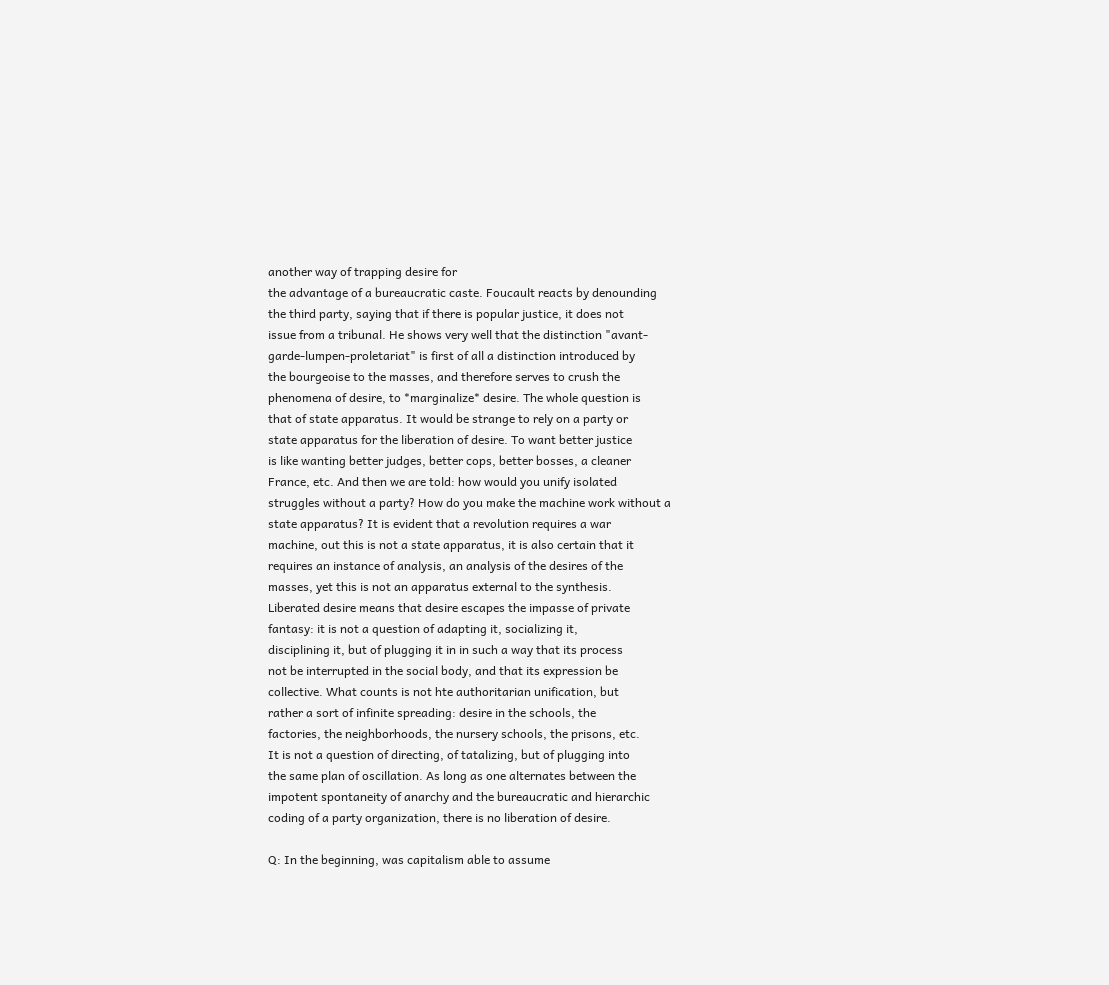another way of trapping desire for
the advantage of a bureaucratic caste. Foucault reacts by denounding
the third party, saying that if there is popular justice, it does not
issue from a tribunal. He shows very well that the distinction "avant-
garde-lumpen-proletariat" is first of all a distinction introduced by
the bourgeoise to the masses, and therefore serves to crush the
phenomena of desire, to *marginalize* desire. The whole question is
that of state apparatus. It would be strange to rely on a party or
state apparatus for the liberation of desire. To want better justice
is like wanting better judges, better cops, better bosses, a cleaner
France, etc. And then we are told: how would you unify isolated
struggles without a party? How do you make the machine work without a
state apparatus? It is evident that a revolution requires a war
machine, out this is not a state apparatus, it is also certain that it
requires an instance of analysis, an analysis of the desires of the
masses, yet this is not an apparatus external to the synthesis.
Liberated desire means that desire escapes the impasse of private
fantasy: it is not a question of adapting it, socializing it,
disciplining it, but of plugging it in in such a way that its process
not be interrupted in the social body, and that its expression be
collective. What counts is not hte authoritarian unification, but
rather a sort of infinite spreading: desire in the schools, the
factories, the neighborhoods, the nursery schools, the prisons, etc.
It is not a question of directing, of tatalizing, but of plugging into
the same plan of oscillation. As long as one alternates between the
impotent spontaneity of anarchy and the bureaucratic and hierarchic
coding of a party organization, there is no liberation of desire.

Q: In the beginning, was capitalism able to assume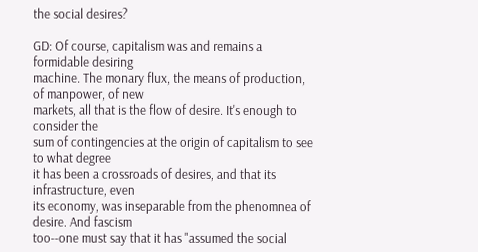the social desires?

GD: Of course, capitalism was and remains a formidable desiring
machine. The monary flux, the means of production, of manpower, of new
markets, all that is the flow of desire. It's enough to consider the
sum of contingencies at the origin of capitalism to see to what degree
it has been a crossroads of desires, and that its infrastructure, even
its economy, was inseparable from the phenomnea of desire. And fascism
too--one must say that it has "assumed the social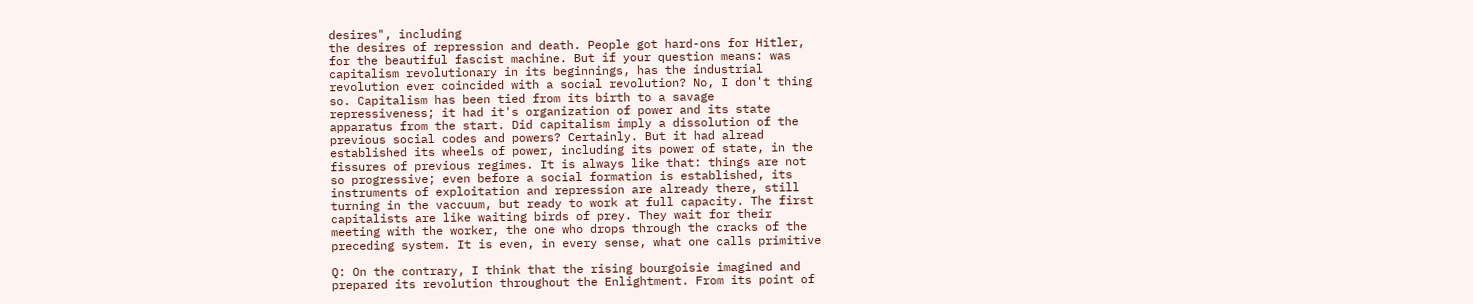desires", including
the desires of repression and death. People got hard-ons for Hitler,
for the beautiful fascist machine. But if your question means: was
capitalism revolutionary in its beginnings, has the industrial
revolution ever coincided with a social revolution? No, I don't thing
so. Capitalism has been tied from its birth to a savage
repressiveness; it had it's organization of power and its state
apparatus from the start. Did capitalism imply a dissolution of the
previous social codes and powers? Certainly. But it had alread
established its wheels of power, including its power of state, in the
fissures of previous regimes. It is always like that: things are not
so progressive; even before a social formation is established, its
instruments of exploitation and repression are already there, still
turning in the vaccuum, but ready to work at full capacity. The first
capitalists are like waiting birds of prey. They wait for their
meeting with the worker, the one who drops through the cracks of the
preceding system. It is even, in every sense, what one calls primitive

Q: On the contrary, I think that the rising bourgoisie imagined and
prepared its revolution throughout the Enlightment. From its point of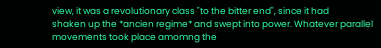view, it was a revolutionary class "to the bitter end", since it had
shaken up the *ancien regime* and swept into power. Whatever parallel
movements took place amomng the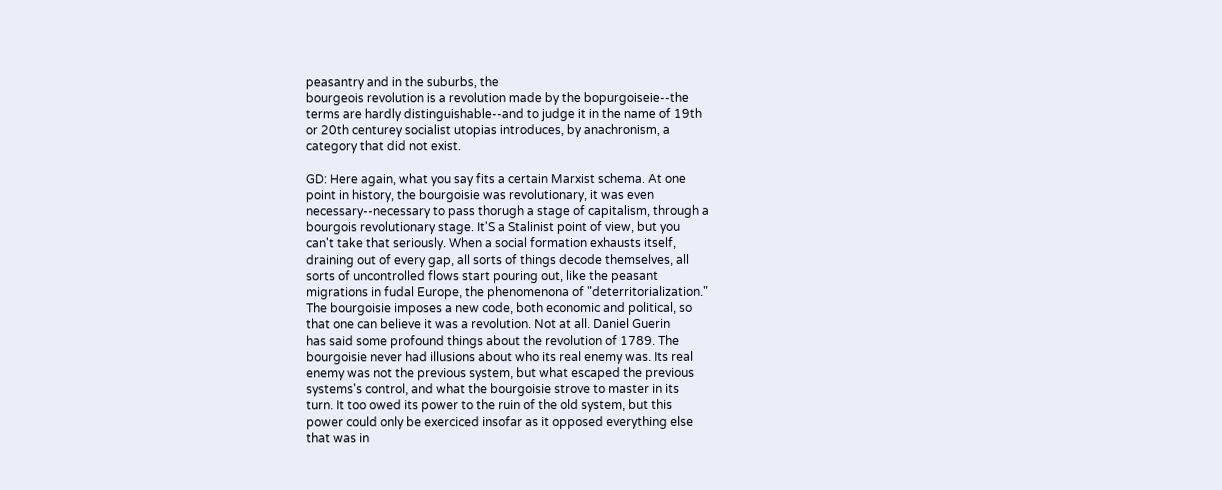peasantry and in the suburbs, the
bourgeois revolution is a revolution made by the bopurgoiseie--the
terms are hardly distinguishable--and to judge it in the name of 19th
or 20th centurey socialist utopias introduces, by anachronism, a
category that did not exist.

GD: Here again, what you say fits a certain Marxist schema. At one
point in history, the bourgoisie was revolutionary, it was even
necessary--necessary to pass thorugh a stage of capitalism, through a
bourgois revolutionary stage. It'S a Stalinist point of view, but you
can't take that seriously. When a social formation exhausts itself,
draining out of every gap, all sorts of things decode themselves, all
sorts of uncontrolled flows start pouring out, like the peasant
migrations in fudal Europe, the phenomenona of "deterritorialization."
The bourgoisie imposes a new code, both economic and political, so
that one can believe it was a revolution. Not at all. Daniel Guerin
has said some profound things about the revolution of 1789. The
bourgoisie never had illusions about who its real enemy was. Its real
enemy was not the previous system, but what escaped the previous
systems's control, and what the bourgoisie strove to master in its
turn. It too owed its power to the ruin of the old system, but this
power could only be exerciced insofar as it opposed everything else
that was in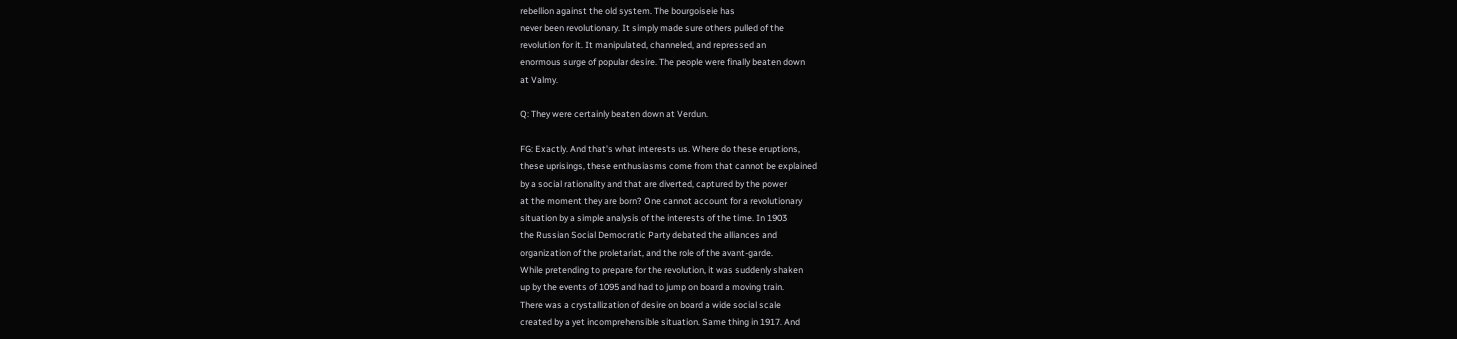rebellion against the old system. The bourgoiseie has
never been revolutionary. It simply made sure others pulled of the
revolution for it. It manipulated, channeled, and repressed an
enormous surge of popular desire. The people were finally beaten down
at Valmy.

Q: They were certainly beaten down at Verdun.

FG: Exactly. And that's what interests us. Where do these eruptions,
these uprisings, these enthusiasms come from that cannot be explained
by a social rationality and that are diverted, captured by the power
at the moment they are born? One cannot account for a revolutionary
situation by a simple analysis of the interests of the time. In 1903
the Russian Social Democratic Party debated the alliances and
organization of the proletariat, and the role of the avant-garde.
While pretending to prepare for the revolution, it was suddenly shaken
up by the events of 1095 and had to jump on board a moving train.
There was a crystallization of desire on board a wide social scale
created by a yet incomprehensible situation. Same thing in 1917. And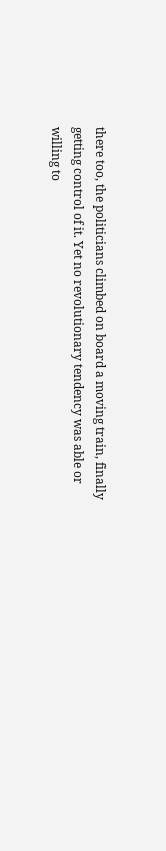there too, the politicians climbed on board a moving train, finally
getting control of it. Yet no revolutionary tendency was able or
willing to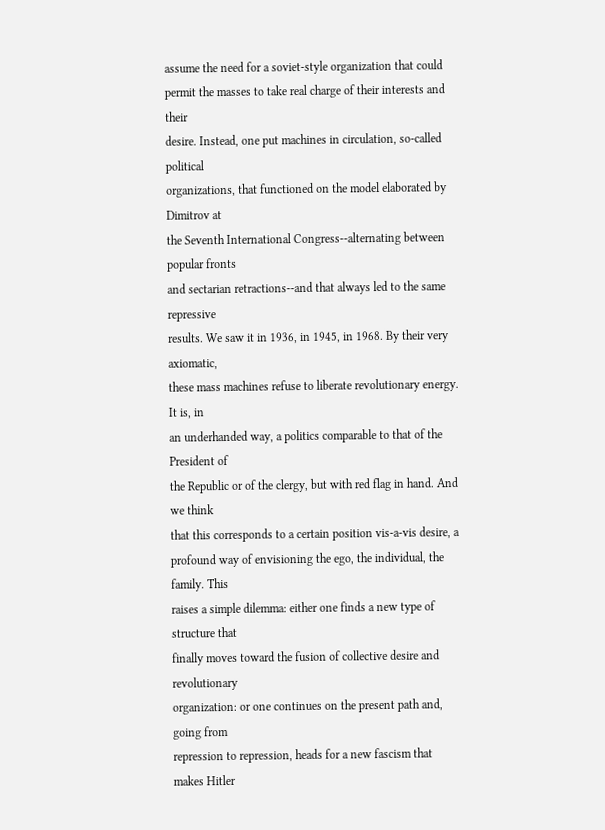assume the need for a soviet-style organization that could
permit the masses to take real charge of their interests and their
desire. Instead, one put machines in circulation, so-called political
organizations, that functioned on the model elaborated by Dimitrov at
the Seventh International Congress--alternating between popular fronts
and sectarian retractions--and that always led to the same repressive
results. We saw it in 1936, in 1945, in 1968. By their very axiomatic,
these mass machines refuse to liberate revolutionary energy. It is, in
an underhanded way, a politics comparable to that of the President of
the Republic or of the clergy, but with red flag in hand. And we think
that this corresponds to a certain position vis-a-vis desire, a
profound way of envisioning the ego, the individual, the family. This
raises a simple dilemma: either one finds a new type of structure that
finally moves toward the fusion of collective desire and revolutionary
organization: or one continues on the present path and, going from
repression to repression, heads for a new fascism that makes Hitler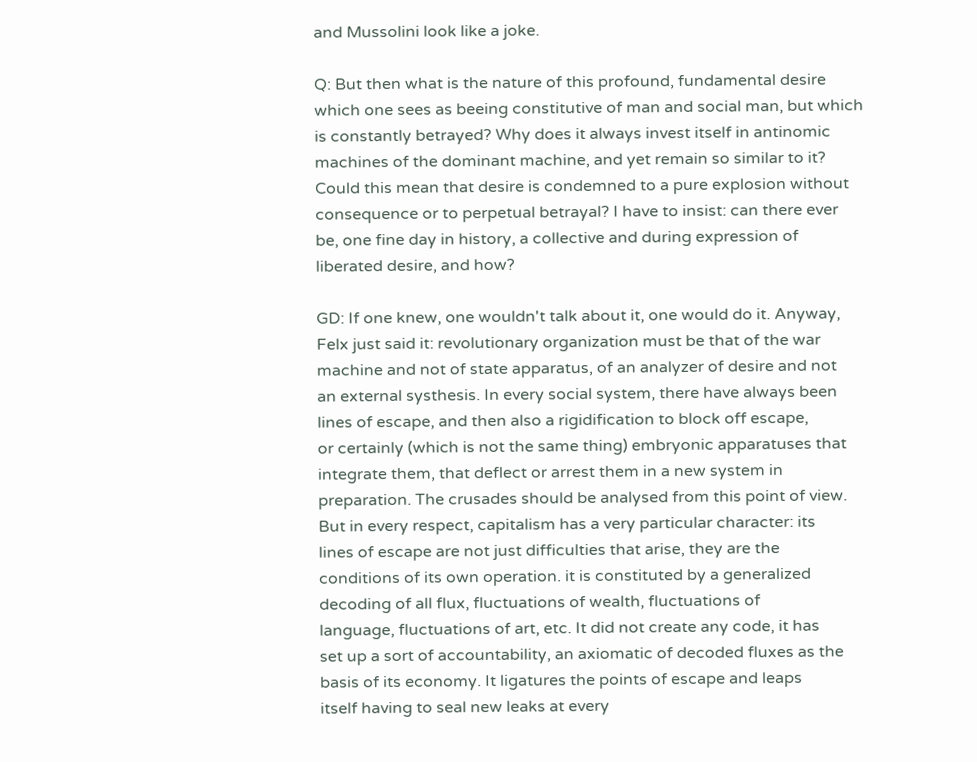and Mussolini look like a joke.

Q: But then what is the nature of this profound, fundamental desire
which one sees as beeing constitutive of man and social man, but which
is constantly betrayed? Why does it always invest itself in antinomic
machines of the dominant machine, and yet remain so similar to it?
Could this mean that desire is condemned to a pure explosion without
consequence or to perpetual betrayal? I have to insist: can there ever
be, one fine day in history, a collective and during expression of
liberated desire, and how?

GD: If one knew, one wouldn't talk about it, one would do it. Anyway,
Felx just said it: revolutionary organization must be that of the war
machine and not of state apparatus, of an analyzer of desire and not
an external systhesis. In every social system, there have always been
lines of escape, and then also a rigidification to block off escape,
or certainly (which is not the same thing) embryonic apparatuses that
integrate them, that deflect or arrest them in a new system in
preparation. The crusades should be analysed from this point of view.
But in every respect, capitalism has a very particular character: its
lines of escape are not just difficulties that arise, they are the
conditions of its own operation. it is constituted by a generalized
decoding of all flux, fluctuations of wealth, fluctuations of
language, fluctuations of art, etc. It did not create any code, it has
set up a sort of accountability, an axiomatic of decoded fluxes as the
basis of its economy. It ligatures the points of escape and leaps
itself having to seal new leaks at every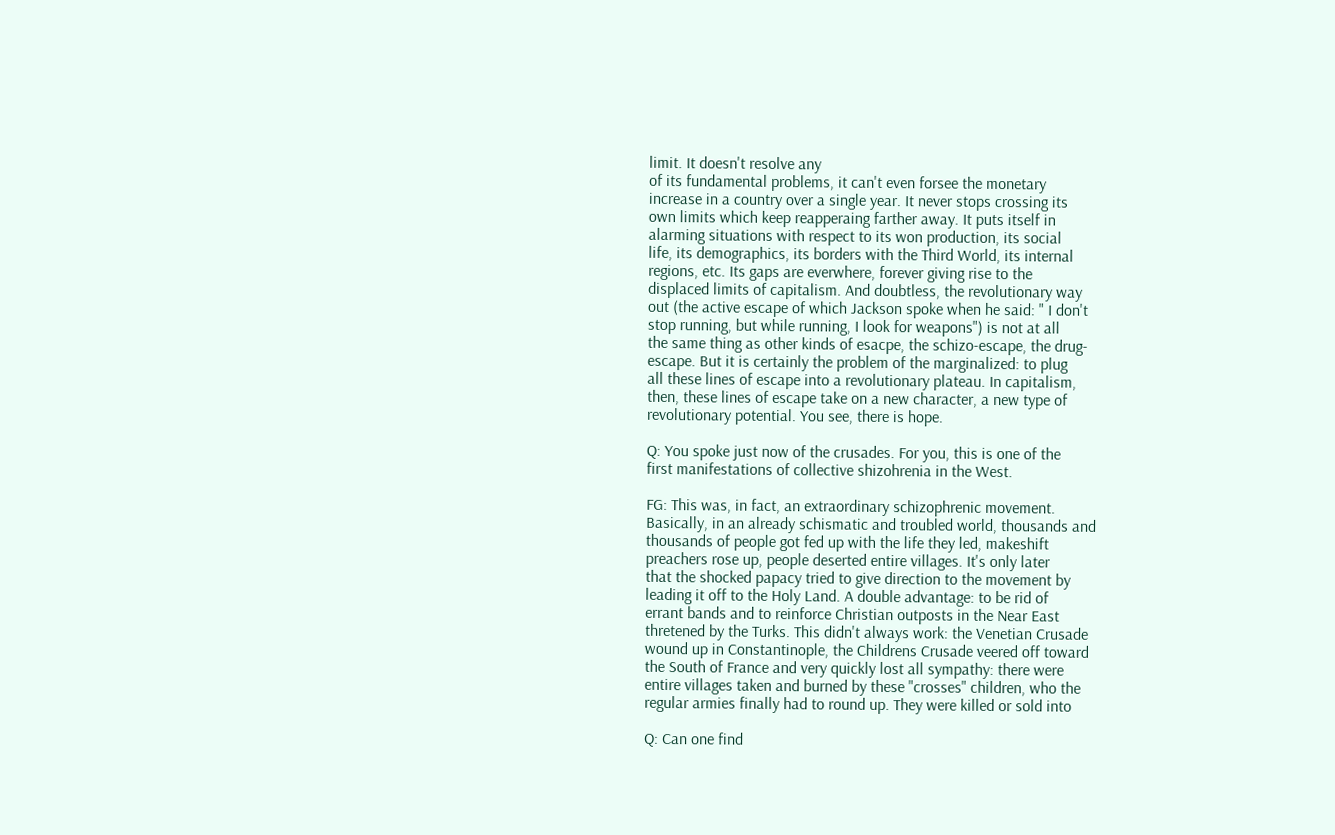limit. It doesn't resolve any
of its fundamental problems, it can't even forsee the monetary
increase in a country over a single year. It never stops crossing its
own limits which keep reapperaing farther away. It puts itself in
alarming situations with respect to its won production, its social
life, its demographics, its borders with the Third World, its internal
regions, etc. Its gaps are everwhere, forever giving rise to the
displaced limits of capitalism. And doubtless, the revolutionary way
out (the active escape of which Jackson spoke when he said: " I don't
stop running, but while running, I look for weapons") is not at all
the same thing as other kinds of esacpe, the schizo-escape, the drug-
escape. But it is certainly the problem of the marginalized: to plug
all these lines of escape into a revolutionary plateau. In capitalism,
then, these lines of escape take on a new character, a new type of
revolutionary potential. You see, there is hope.

Q: You spoke just now of the crusades. For you, this is one of the
first manifestations of collective shizohrenia in the West.

FG: This was, in fact, an extraordinary schizophrenic movement.
Basically, in an already schismatic and troubled world, thousands and
thousands of people got fed up with the life they led, makeshift
preachers rose up, people deserted entire villages. It's only later
that the shocked papacy tried to give direction to the movement by
leading it off to the Holy Land. A double advantage: to be rid of
errant bands and to reinforce Christian outposts in the Near East
thretened by the Turks. This didn't always work: the Venetian Crusade
wound up in Constantinople, the Childrens Crusade veered off toward
the South of France and very quickly lost all sympathy: there were
entire villages taken and burned by these "crosses" children, who the
regular armies finally had to round up. They were killed or sold into

Q: Can one find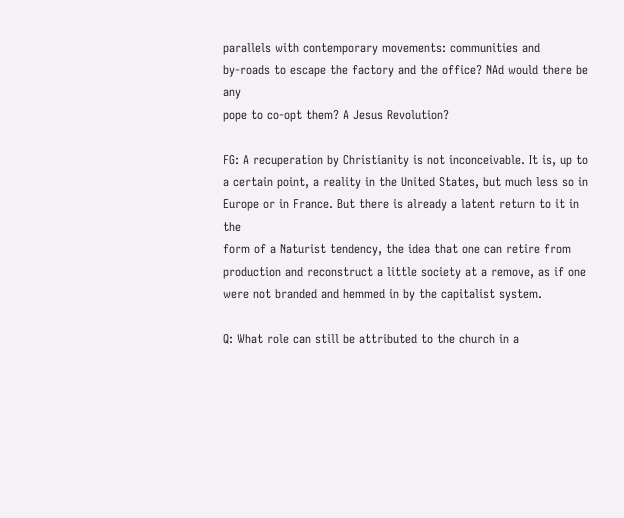parallels with contemporary movements: communities and
by-roads to escape the factory and the office? NAd would there be any
pope to co-opt them? A Jesus Revolution?

FG: A recuperation by Christianity is not inconceivable. It is, up to
a certain point, a reality in the United States, but much less so in
Europe or in France. But there is already a latent return to it in the
form of a Naturist tendency, the idea that one can retire from
production and reconstruct a little society at a remove, as if one
were not branded and hemmed in by the capitalist system.

Q: What role can still be attributed to the church in a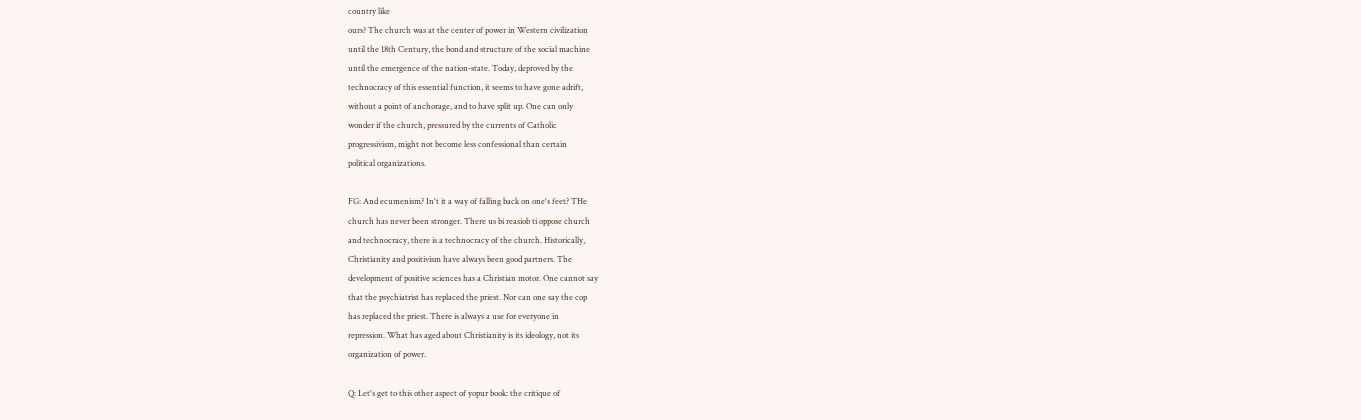country like
ours? The church was at the center of power in Western civilization
until the 18th Century, the bond and structure of the social machine
until the emergence of the nation-state. Today, deproved by the
technocracy of this essential function, it seems to have gone adrift,
without a point of anchorage, and to have split up. One can only
wonder if the church, pressured by the currents of Catholic
progressivism, might not become less confessional than certain
political organizations.

FG: And ecumenism? In't it a way of falling back on one's feet? THe
church has never been stronger. There us bi reasiob ti oppose church
and technocracy, there is a technocracy of the church. Historically,
Christianity and positivism have always been good partners. The
development of positive sciences has a Christian motor. One cannot say
that the psychiatrist has replaced the priest. Nor can one say the cop
has replaced the priest. There is always a use for everyone in
repression. What has aged about Christianity is its ideology, not its
organization of power.

Q: Let's get to this other aspect of yopur book: the critique of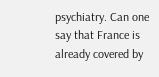psychiatry. Can one say that France is already covered by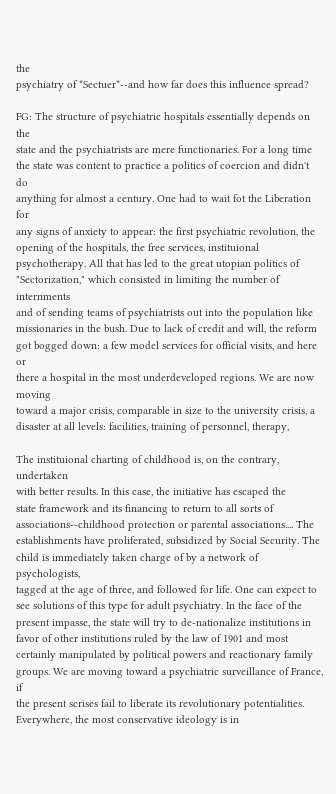the
psychiatry of *Sectuer*--and how far does this influence spread?

FG: The structure of psychiatric hospitals essentially depends on the
state and the psychiatrists are mere functionaries. For a long time
the state was content to practice a politics of coercion and didn't do
anything for almost a century. One had to wait fot the Liberation for
any signs of anxiety to appear: the first psychiatric revolution, the
opening of the hospitals, the free services, instituional
psychotherapy. All that has led to the great utopian politics of
"Sectorization," which consisted in limiting the number of internments
and of sending teams of psychiatrists out into the population like
missionaries in the bush. Due to lack of credit and will, the reform
got bogged down: a few model services for official visits, and here or
there a hospital in the most underdeveloped regions. We are now moving
toward a major crisis, comparable in size to the university crisis, a
disaster at all levels: facilities, training of personnel, therapy,

The instituional charting of childhood is, on the contrary, undertaken
with better results. In this case, the initiative has escaped the
state framework and its financing to return to all sorts of
associations--childhood protection or parental associations.... The
establishments have proliferated, subsidized by Social Security. The
child is immediately taken charge of by a network of psychologists,
tagged at the age of three, and followed for life. One can expect to
see solutions of this type for adult psychiatry. In the face of the
present impasse, the state will try to de-nationalize institutions in
favor of other institutions ruled by the law of 1901 and most
certainly manipulated by political powers and reactionary family
groups. We are moving toward a psychiatric surveillance of France, if
the present scrises fail to liberate its revolutionary potentialities.
Everywhere, the most conservative ideology is in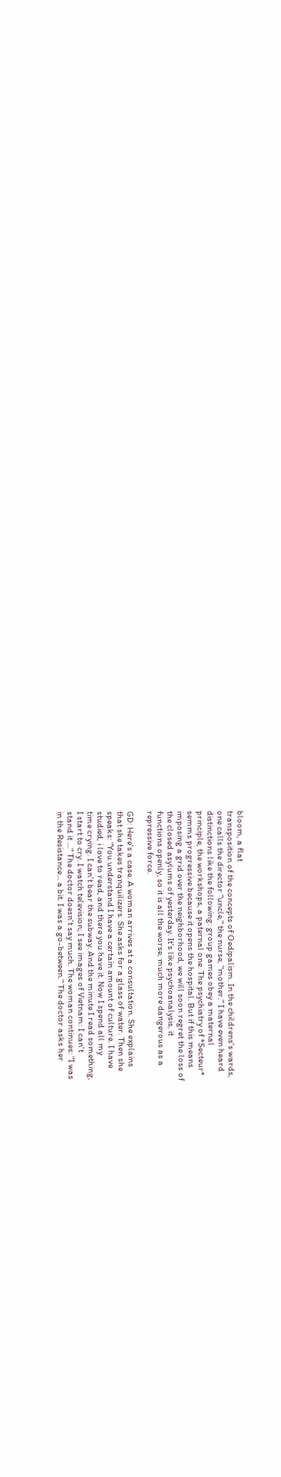bloom, a flat
transposition of the concepts of Oedipalism. In the childrens's wards,
one calls the director "uncle," the nurse, "mother." I have even heard
distinctions like the following: group games obey a maternal
principle, the workshops, a paternal one. The psychiatry of *Secteur*
semms progressive because it opens the hospital. But if this means
imposing a grid over the neighborhood, we will soon regret the loss of
the closed asylums of yesterday. It's like psychoanalysis, it
functions openly, so it is all the worse, much more dangerous as a
repressive force.

GD: Here's a case. A woman arrives at a consultation. She explains
that she takes tranquilizers. She asks for a glass of water. Then she
speaks: "You understand I have a certain amount of culture. I have
studied, i love to read, and there you have it. Now I spend all my
time crying. I can't bear the subway. And the minute I read something,
I start to cry. I watch television; I see images of Vietnam: I can't
stand it ..." The doctor doesn't say much. The woman continues: "I was
in the Resistance... a bit. I was a go-between." The doctor asks her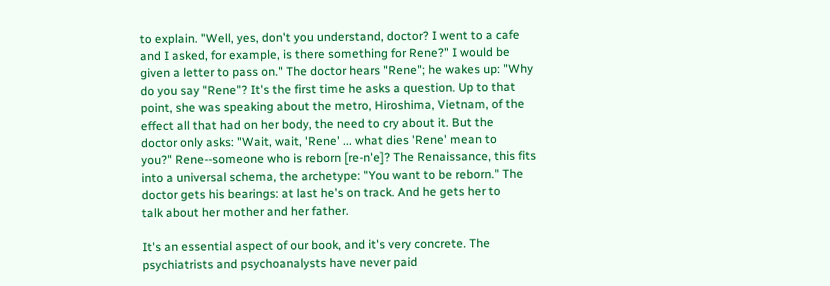to explain. "Well, yes, don't you understand, doctor? I went to a cafe
and I asked, for example, is there something for Rene?" I would be
given a letter to pass on." The doctor hears "Rene"; he wakes up: "Why
do you say "Rene"? It's the first time he asks a question. Up to that
point, she was speaking about the metro, Hiroshima, Vietnam, of the
effect all that had on her body, the need to cry about it. But the
doctor only asks: "Wait, wait, 'Rene' ... what dies 'Rene' mean to
you?" Rene--someone who is reborn [re-n'e]? The Renaissance, this fits
into a universal schema, the archetype: "You want to be reborn." The
doctor gets his bearings: at last he's on track. And he gets her to
talk about her mother and her father.

It's an essential aspect of our book, and it's very concrete. The
psychiatrists and psychoanalysts have never paid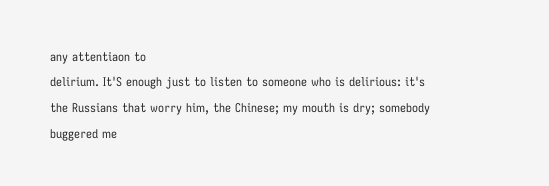any attentiaon to
delirium. It'S enough just to listen to someone who is delirious: it's
the Russians that worry him, the Chinese; my mouth is dry; somebody
buggered me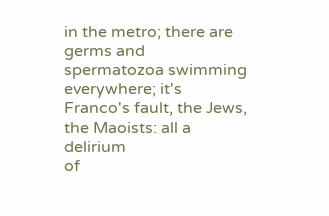in the metro; there are germs and spermatozoa swimming
everywhere; it's Franco's fault, the Jews, the Maoists: all a delirium
of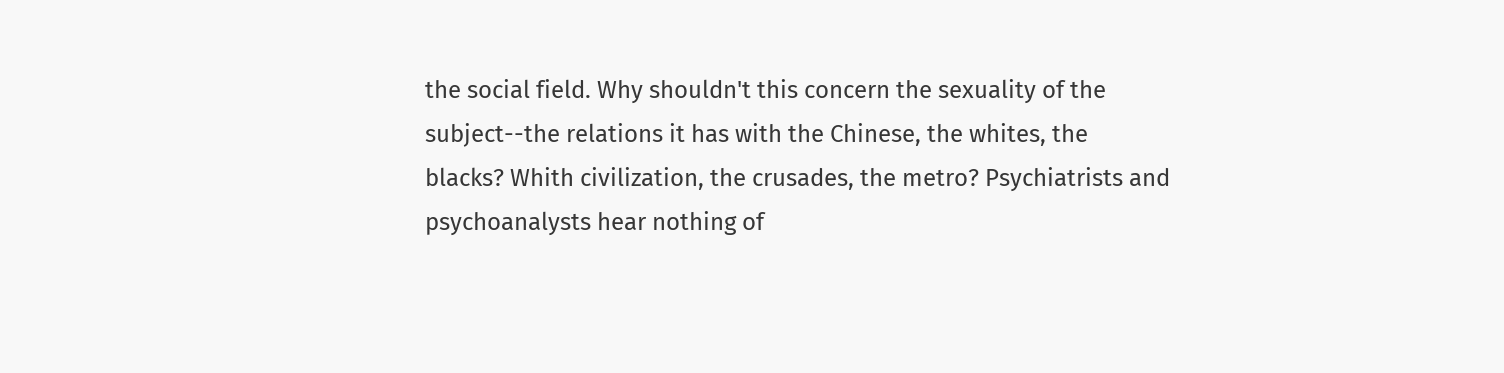the social field. Why shouldn't this concern the sexuality of the
subject--the relations it has with the Chinese, the whites, the
blacks? Whith civilization, the crusades, the metro? Psychiatrists and
psychoanalysts hear nothing of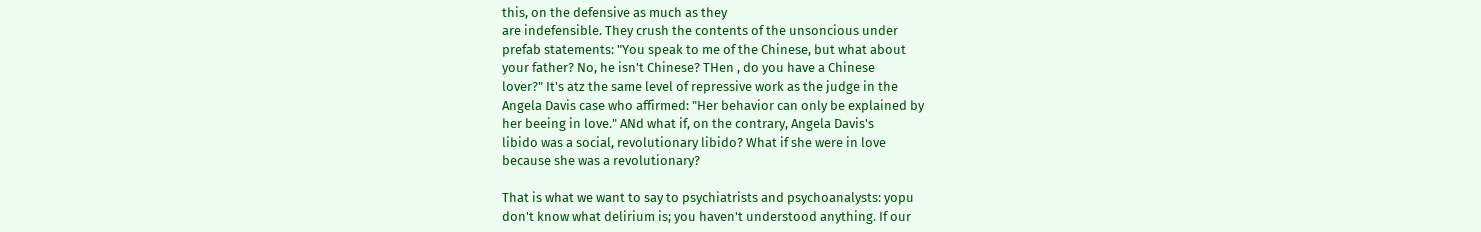this, on the defensive as much as they
are indefensible. They crush the contents of the unsoncious under
prefab statements: "You speak to me of the Chinese, but what about
your father? No, he isn't Chinese? THen , do you have a Chinese
lover?" It's atz the same level of repressive work as the judge in the
Angela Davis case who affirmed: "Her behavior can only be explained by
her beeing in love." ANd what if, on the contrary, Angela Davis's
libido was a social, revolutionary libido? What if she were in love
because she was a revolutionary?

That is what we want to say to psychiatrists and psychoanalysts: yopu
don't know what delirium is; you haven't understood anything. If our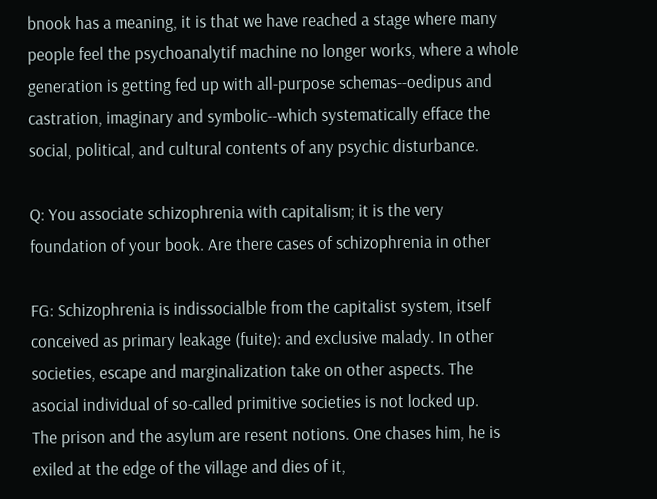bnook has a meaning, it is that we have reached a stage where many
people feel the psychoanalytif machine no longer works, where a whole
generation is getting fed up with all-purpose schemas--oedipus and
castration, imaginary and symbolic--which systematically efface the
social, political, and cultural contents of any psychic disturbance.

Q: You associate schizophrenia with capitalism; it is the very
foundation of your book. Are there cases of schizophrenia in other

FG: Schizophrenia is indissocialble from the capitalist system, itself
conceived as primary leakage (fuite): and exclusive malady. In other
societies, escape and marginalization take on other aspects. The
asocial individual of so-called primitive societies is not locked up.
The prison and the asylum are resent notions. One chases him, he is
exiled at the edge of the village and dies of it,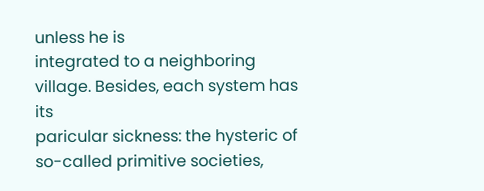unless he is
integrated to a neighboring village. Besides, each system has its
paricular sickness: the hysteric of so-called primitive societies,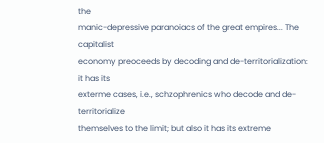the
manic-depressive paranoiacs of the great empires... The capitalist
economy preoceeds by decoding and de-territorialization: it has its
exterme cases, i.e., schzophrenics who decode and de-territorialize
themselves to the limit; but also it has its extreme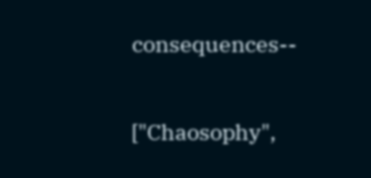consequences--

["Chaosophy",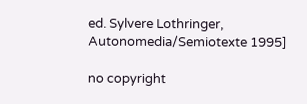ed. Sylvere Lothringer, Autonomedia/Semiotexte 1995]

no copyright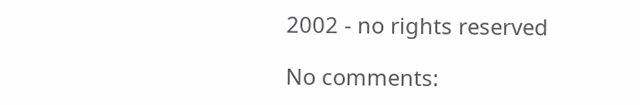2002 - no rights reserved

No comments: